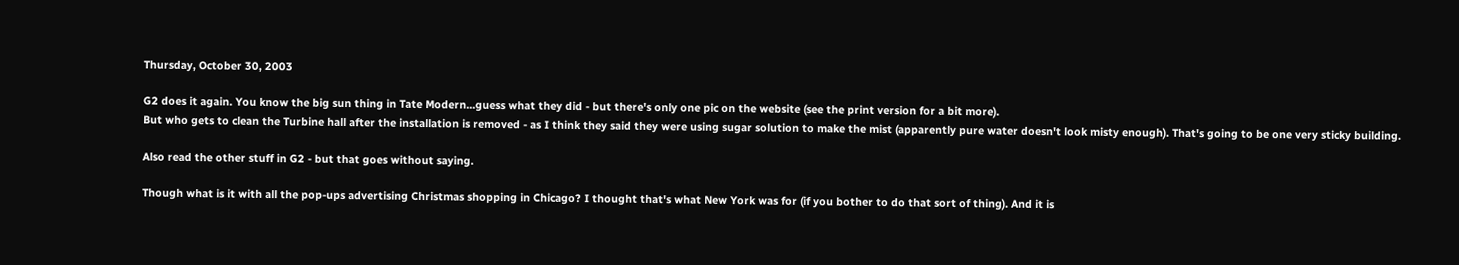Thursday, October 30, 2003

G2 does it again. You know the big sun thing in Tate Modern...guess what they did - but there's only one pic on the website (see the print version for a bit more).
But who gets to clean the Turbine hall after the installation is removed - as I think they said they were using sugar solution to make the mist (apparently pure water doesn't look misty enough). That's going to be one very sticky building.

Also read the other stuff in G2 - but that goes without saying.

Though what is it with all the pop-ups advertising Christmas shopping in Chicago? I thought that's what New York was for (if you bother to do that sort of thing). And it is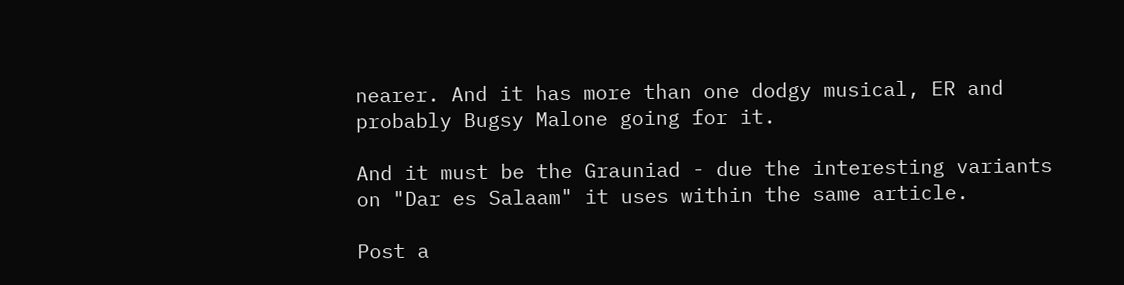nearer. And it has more than one dodgy musical, ER and probably Bugsy Malone going for it.

And it must be the Grauniad - due the interesting variants on "Dar es Salaam" it uses within the same article.

Post a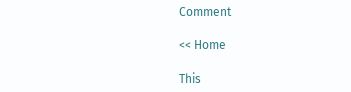Comment

<< Home

This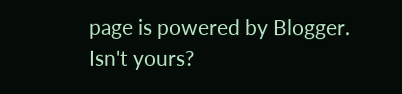page is powered by Blogger. Isn't yours?